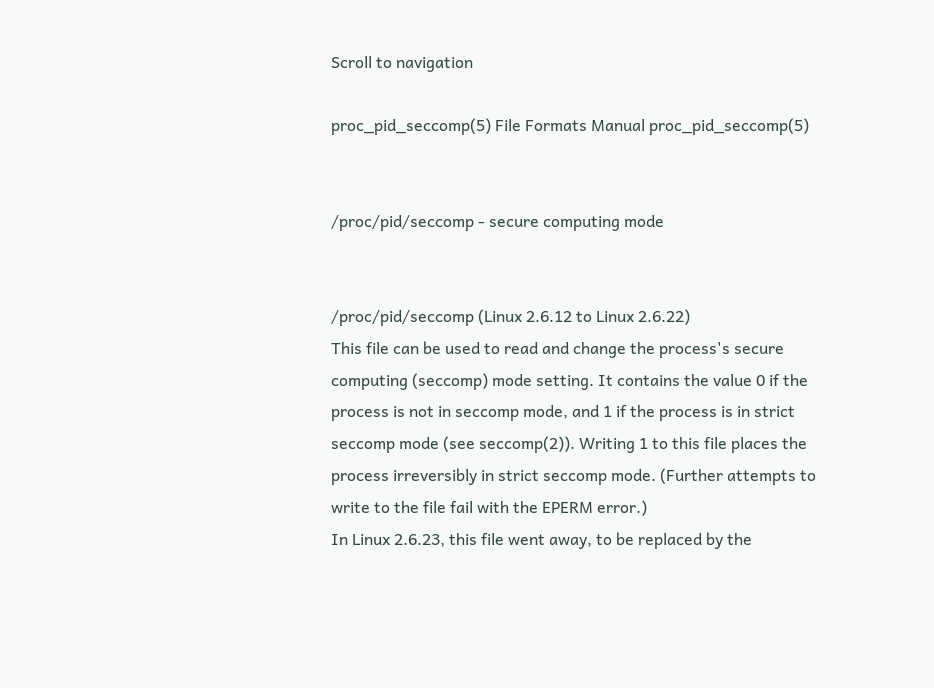Scroll to navigation

proc_pid_seccomp(5) File Formats Manual proc_pid_seccomp(5)


/proc/pid/seccomp - secure computing mode


/proc/pid/seccomp (Linux 2.6.12 to Linux 2.6.22)
This file can be used to read and change the process's secure computing (seccomp) mode setting. It contains the value 0 if the process is not in seccomp mode, and 1 if the process is in strict seccomp mode (see seccomp(2)). Writing 1 to this file places the process irreversibly in strict seccomp mode. (Further attempts to write to the file fail with the EPERM error.)
In Linux 2.6.23, this file went away, to be replaced by the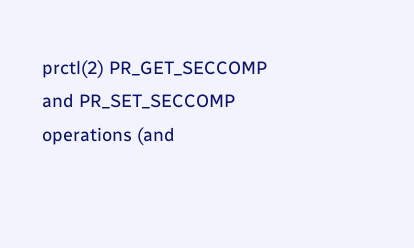prctl(2) PR_GET_SECCOMP and PR_SET_SECCOMP operations (and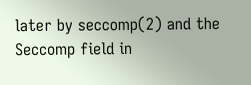later by seccomp(2) and the Seccomp field in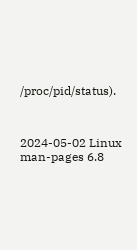/proc/pid/status).



2024-05-02 Linux man-pages 6.8